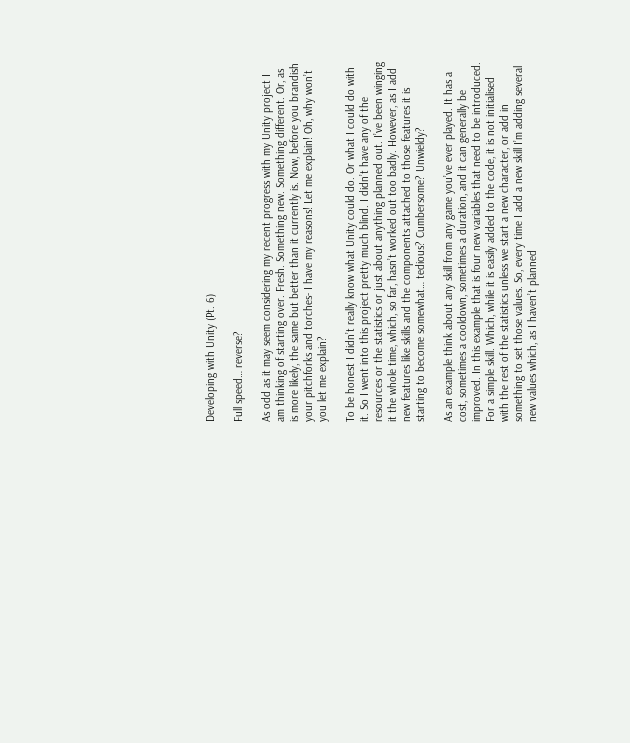Developing with Unity (Pt. 6)

Full speed… reverse?

As odd as it may seem considering my recent progress with my Unity project I am thinking of starting over. Fresh. Something new. Something different. Or, as is more likely, the same but better than it currently is. Now, before you brandish your pitchforks and torches- I have my reasons! Let me explain! Oh, why won’t you let me explain?

To be honest I didn’t really know what Unity could do. Or what I could do with it. So I went into this project pretty much blind. I didn’t have any of the resources or the statistics or just about anything planned out. I’ve been winging it the whole time, which, so far, hasn’t worked out too badly. However, as I add new features like skills and the components attached to those features it is starting to become somewhat… tedious? Cumbersome? Unwieldy?

As an example think about any skill from any game you’ve ever played. It has a cost, sometimes a cooldown, sometimes a duration, and it can generally be improved. In this example that is four new variables that need to be introduced. For a simple skill. Which, while it is easily added to the code, it is not initialised with the rest of the statistics unless we start a new character, or add in something to set those values. So, every time I add a new skill I’m adding several new values which, as I haven’t planned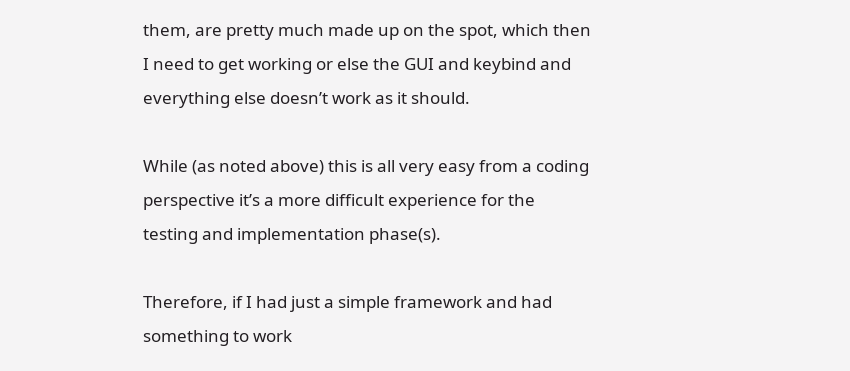them, are pretty much made up on the spot, which then I need to get working or else the GUI and keybind and everything else doesn’t work as it should.

While (as noted above) this is all very easy from a coding perspective it’s a more difficult experience for the testing and implementation phase(s).

Therefore, if I had just a simple framework and had something to work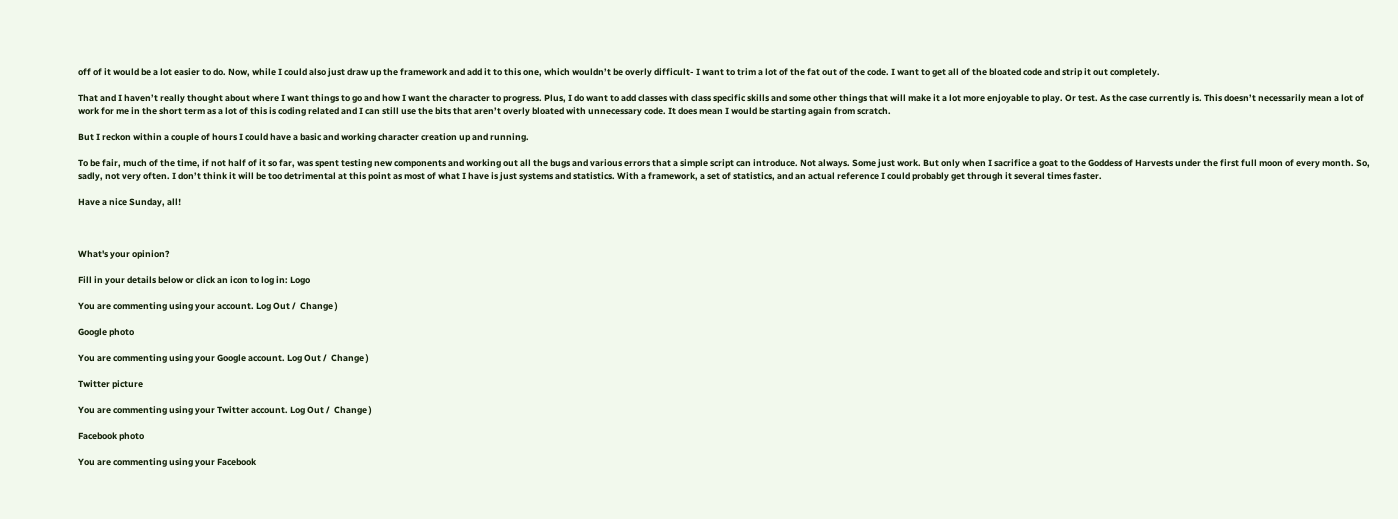off of it would be a lot easier to do. Now, while I could also just draw up the framework and add it to this one, which wouldn’t be overly difficult- I want to trim a lot of the fat out of the code. I want to get all of the bloated code and strip it out completely.

That and I haven’t really thought about where I want things to go and how I want the character to progress. Plus, I do want to add classes with class specific skills and some other things that will make it a lot more enjoyable to play. Or test. As the case currently is. This doesn’t necessarily mean a lot of work for me in the short term as a lot of this is coding related and I can still use the bits that aren’t overly bloated with unnecessary code. It does mean I would be starting again from scratch.

But I reckon within a couple of hours I could have a basic and working character creation up and running.

To be fair, much of the time, if not half of it so far, was spent testing new components and working out all the bugs and various errors that a simple script can introduce. Not always. Some just work. But only when I sacrifice a goat to the Goddess of Harvests under the first full moon of every month. So, sadly, not very often. I don’t think it will be too detrimental at this point as most of what I have is just systems and statistics. With a framework, a set of statistics, and an actual reference I could probably get through it several times faster.

Have a nice Sunday, all!



What's your opinion?

Fill in your details below or click an icon to log in: Logo

You are commenting using your account. Log Out /  Change )

Google photo

You are commenting using your Google account. Log Out /  Change )

Twitter picture

You are commenting using your Twitter account. Log Out /  Change )

Facebook photo

You are commenting using your Facebook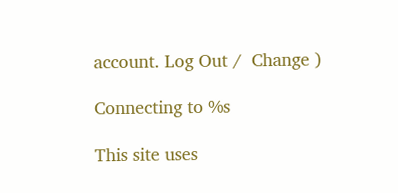account. Log Out /  Change )

Connecting to %s

This site uses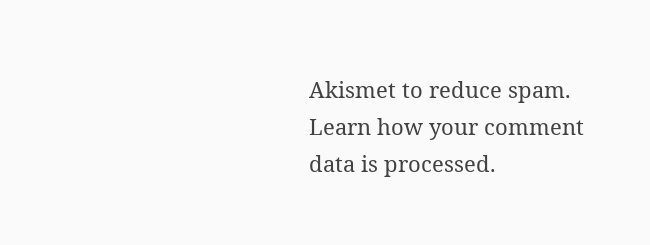Akismet to reduce spam. Learn how your comment data is processed.